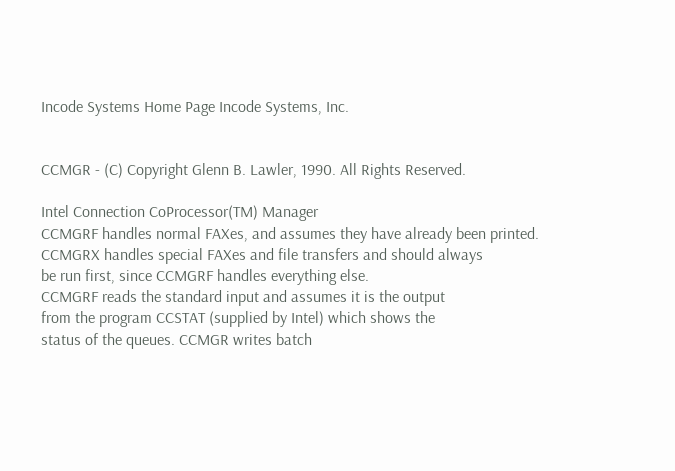Incode Systems Home Page Incode Systems, Inc.


CCMGR - (C) Copyright Glenn B. Lawler, 1990. All Rights Reserved.

Intel Connection CoProcessor(TM) Manager
CCMGRF handles normal FAXes, and assumes they have already been printed.
CCMGRX handles special FAXes and file transfers and should always
be run first, since CCMGRF handles everything else.
CCMGRF reads the standard input and assumes it is the output
from the program CCSTAT (supplied by Intel) which shows the
status of the queues. CCMGR writes batch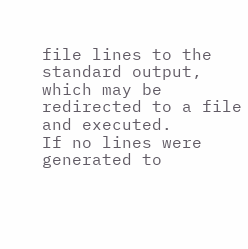file lines to the
standard output, which may be redirected to a file and executed.
If no lines were generated to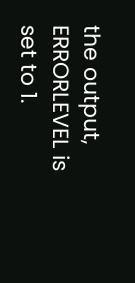the output, ERRORLEVEL is set to 1.